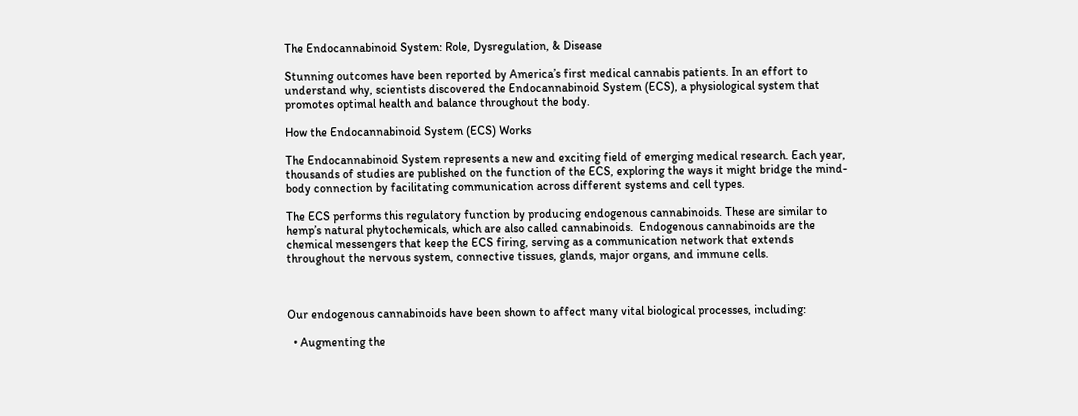The Endocannabinoid System: Role, Dysregulation, & Disease

Stunning outcomes have been reported by America’s first medical cannabis patients. In an effort to understand why, scientists discovered the Endocannabinoid System (ECS), a physiological system that promotes optimal health and balance throughout the body.

How the Endocannabinoid System (ECS) Works

The Endocannabinoid System represents a new and exciting field of emerging medical research. Each year, thousands of studies are published on the function of the ECS, exploring the ways it might bridge the mind-body connection by facilitating communication across different systems and cell types.

The ECS performs this regulatory function by producing endogenous cannabinoids. These are similar to hemp’s natural phytochemicals, which are also called cannabinoids.  Endogenous cannabinoids are the chemical messengers that keep the ECS firing, serving as a communication network that extends throughout the nervous system, connective tissues, glands, major organs, and immune cells.



Our endogenous cannabinoids have been shown to affect many vital biological processes, including:

  • Augmenting the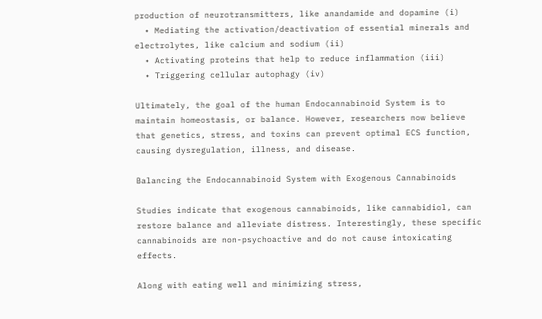production of neurotransmitters, like anandamide and dopamine (i)
  • Mediating the activation/deactivation of essential minerals and electrolytes, like calcium and sodium (ii)
  • Activating proteins that help to reduce inflammation (iii)
  • Triggering cellular autophagy (iv)

Ultimately, the goal of the human Endocannabinoid System is to maintain homeostasis, or balance. However, researchers now believe that genetics, stress, and toxins can prevent optimal ECS function, causing dysregulation, illness, and disease.

Balancing the Endocannabinoid System with Exogenous Cannabinoids

Studies indicate that exogenous cannabinoids, like cannabidiol, can restore balance and alleviate distress. Interestingly, these specific cannabinoids are non-psychoactive and do not cause intoxicating effects.

Along with eating well and minimizing stress,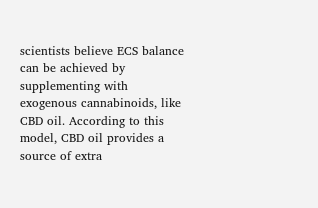scientists believe ECS balance can be achieved by supplementing with exogenous cannabinoids, like CBD oil. According to this model, CBD oil provides a source of extra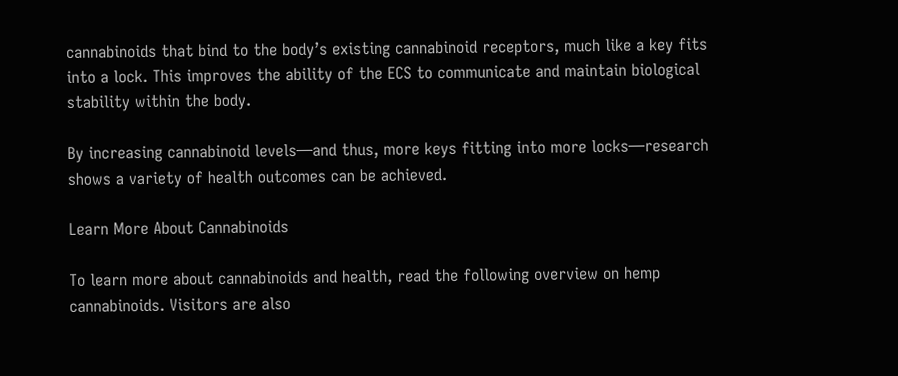cannabinoids that bind to the body’s existing cannabinoid receptors, much like a key fits into a lock. This improves the ability of the ECS to communicate and maintain biological stability within the body.

By increasing cannabinoid levels—and thus, more keys fitting into more locks—research shows a variety of health outcomes can be achieved.

Learn More About Cannabinoids

To learn more about cannabinoids and health, read the following overview on hemp cannabinoids. Visitors are also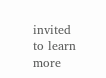invited to learn more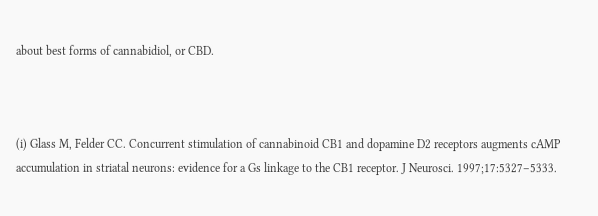about best forms of cannabidiol, or CBD.



(i) Glass M, Felder CC. Concurrent stimulation of cannabinoid CB1 and dopamine D2 receptors augments cAMP accumulation in striatal neurons: evidence for a Gs linkage to the CB1 receptor. J Neurosci. 1997;17:5327–5333.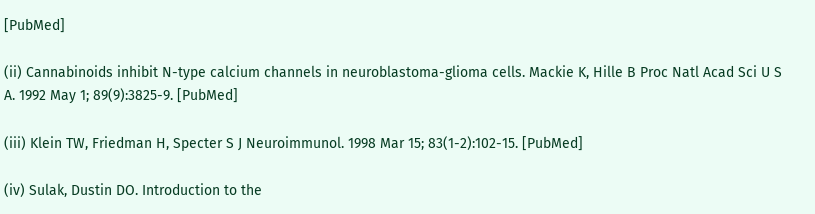[PubMed]

(ii) Cannabinoids inhibit N-type calcium channels in neuroblastoma-glioma cells. Mackie K, Hille B Proc Natl Acad Sci U S A. 1992 May 1; 89(9):3825-9. [PubMed]

(iii) Klein TW, Friedman H, Specter S J Neuroimmunol. 1998 Mar 15; 83(1-2):102-15. [PubMed]

(iv) Sulak, Dustin DO. Introduction to the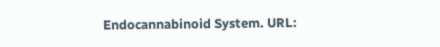Endocannabinoid System. URL: